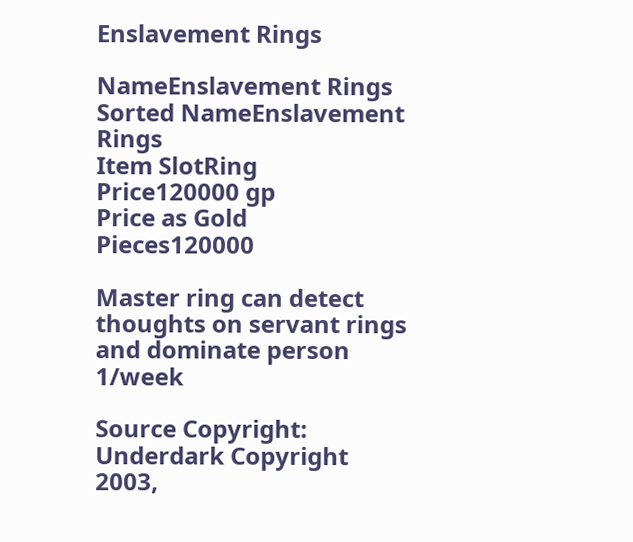Enslavement Rings

NameEnslavement Rings
Sorted NameEnslavement Rings
Item SlotRing
Price120000 gp
Price as Gold Pieces120000

Master ring can detect thoughts on servant rings and dominate person 1/week

Source Copyright: Underdark Copyright 2003,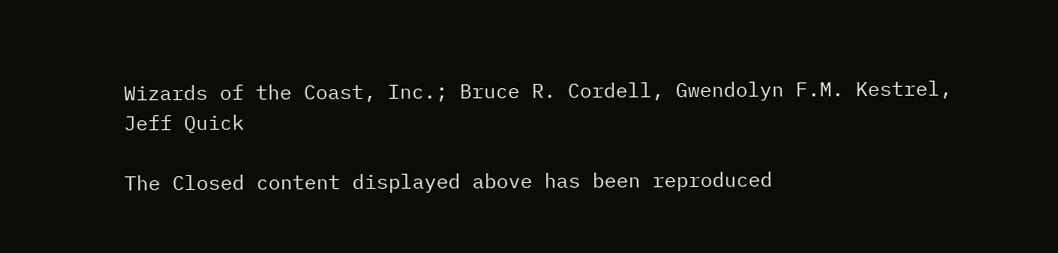Wizards of the Coast, Inc.; Bruce R. Cordell, Gwendolyn F.M. Kestrel, Jeff Quick

The Closed content displayed above has been reproduced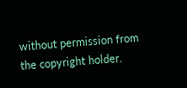without permission from the copyright holder.